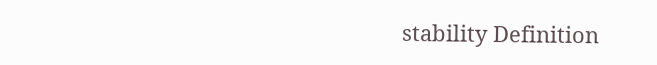stability Definition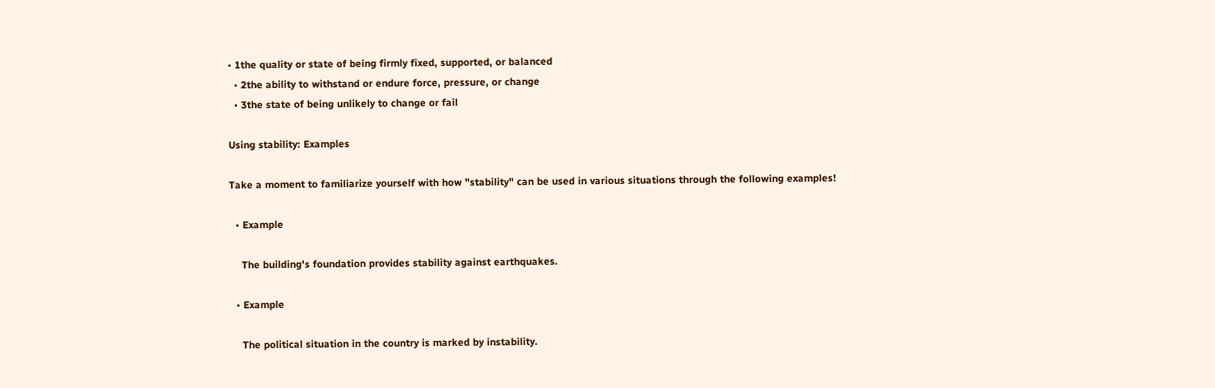• 1the quality or state of being firmly fixed, supported, or balanced
  • 2the ability to withstand or endure force, pressure, or change
  • 3the state of being unlikely to change or fail

Using stability: Examples

Take a moment to familiarize yourself with how "stability" can be used in various situations through the following examples!

  • Example

    The building's foundation provides stability against earthquakes.

  • Example

    The political situation in the country is marked by instability.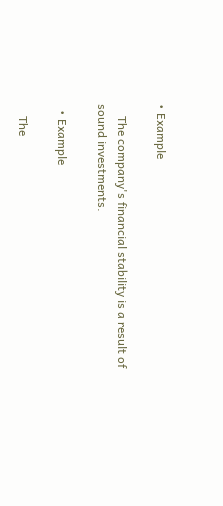• Example

    The company's financial stability is a result of sound investments.

  • Example

    The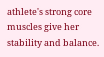athlete's strong core muscles give her stability and balance.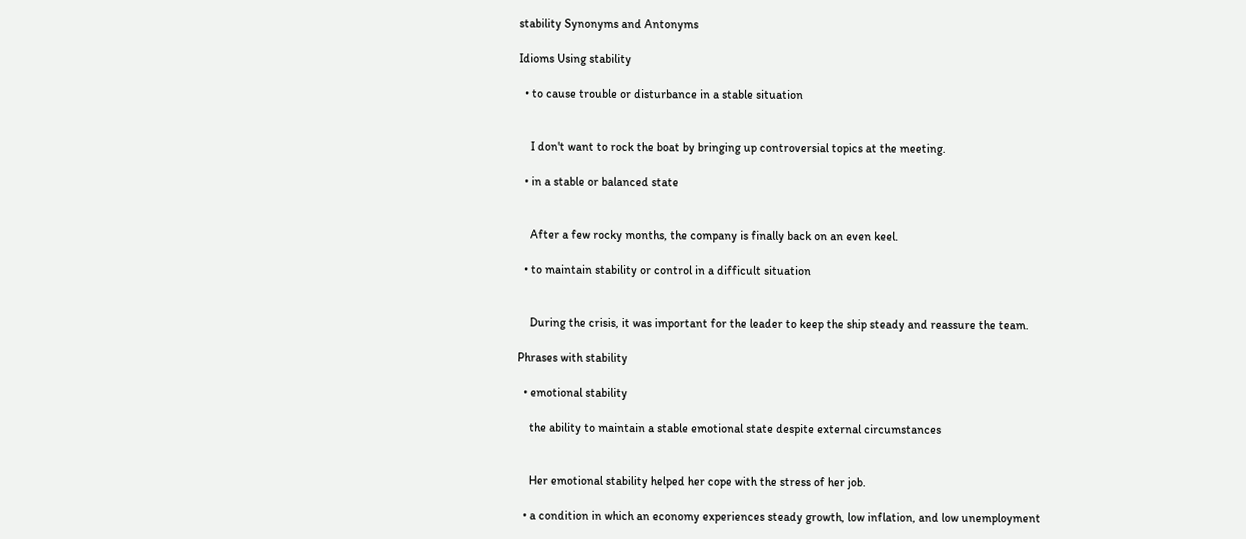stability Synonyms and Antonyms

Idioms Using stability

  • to cause trouble or disturbance in a stable situation


    I don't want to rock the boat by bringing up controversial topics at the meeting.

  • in a stable or balanced state


    After a few rocky months, the company is finally back on an even keel.

  • to maintain stability or control in a difficult situation


    During the crisis, it was important for the leader to keep the ship steady and reassure the team.

Phrases with stability

  • emotional stability

    the ability to maintain a stable emotional state despite external circumstances


    Her emotional stability helped her cope with the stress of her job.

  • a condition in which an economy experiences steady growth, low inflation, and low unemployment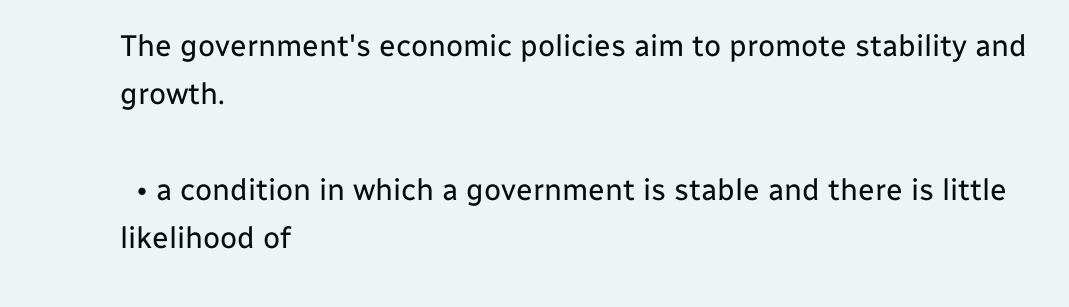The government's economic policies aim to promote stability and growth.

  • a condition in which a government is stable and there is little likelihood of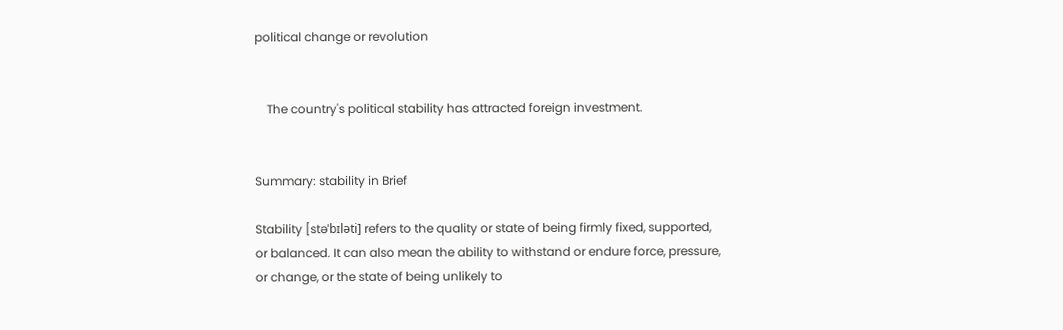political change or revolution


    The country's political stability has attracted foreign investment.


Summary: stability in Brief

Stability [stəˈbɪləti] refers to the quality or state of being firmly fixed, supported, or balanced. It can also mean the ability to withstand or endure force, pressure, or change, or the state of being unlikely to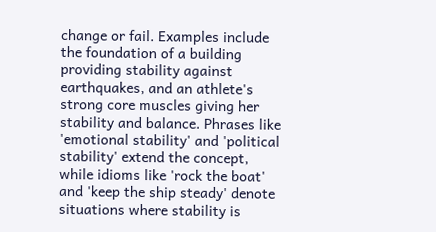change or fail. Examples include the foundation of a building providing stability against earthquakes, and an athlete's strong core muscles giving her stability and balance. Phrases like 'emotional stability' and 'political stability' extend the concept, while idioms like 'rock the boat' and 'keep the ship steady' denote situations where stability is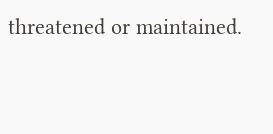threatened or maintained.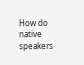How do native speakers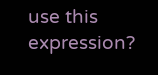use this expression?